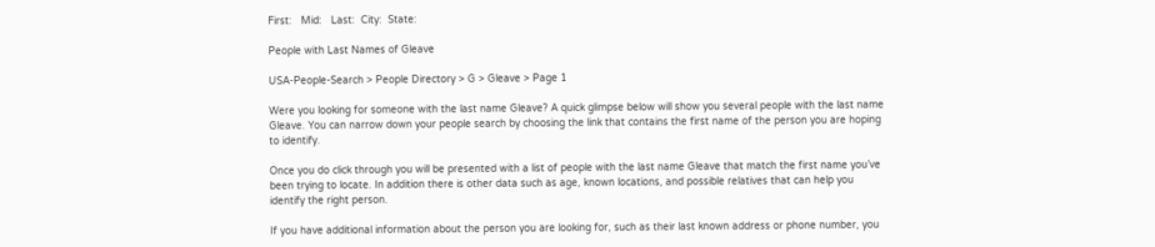First:   Mid:   Last:  City:  State:

People with Last Names of Gleave

USA-People-Search > People Directory > G > Gleave > Page 1

Were you looking for someone with the last name Gleave? A quick glimpse below will show you several people with the last name Gleave. You can narrow down your people search by choosing the link that contains the first name of the person you are hoping to identify.

Once you do click through you will be presented with a list of people with the last name Gleave that match the first name you’ve been trying to locate. In addition there is other data such as age, known locations, and possible relatives that can help you identify the right person.

If you have additional information about the person you are looking for, such as their last known address or phone number, you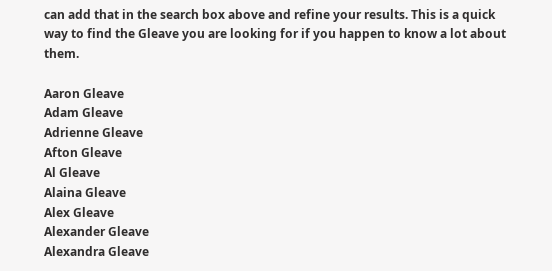can add that in the search box above and refine your results. This is a quick way to find the Gleave you are looking for if you happen to know a lot about them.

Aaron Gleave
Adam Gleave
Adrienne Gleave
Afton Gleave
Al Gleave
Alaina Gleave
Alex Gleave
Alexander Gleave
Alexandra Gleave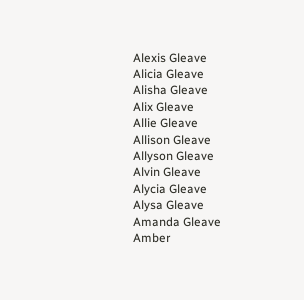Alexis Gleave
Alicia Gleave
Alisha Gleave
Alix Gleave
Allie Gleave
Allison Gleave
Allyson Gleave
Alvin Gleave
Alycia Gleave
Alysa Gleave
Amanda Gleave
Amber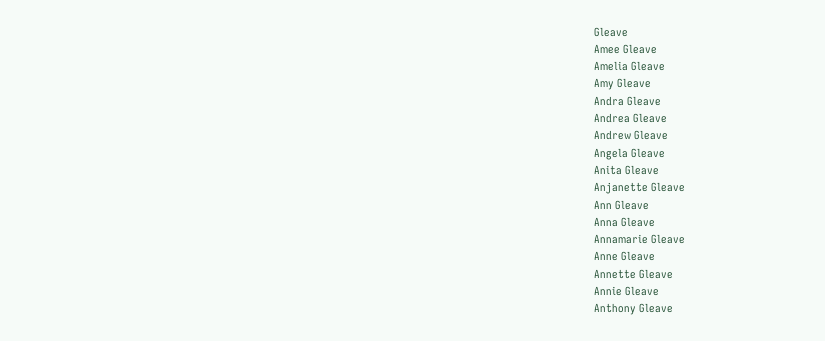Gleave
Amee Gleave
Amelia Gleave
Amy Gleave
Andra Gleave
Andrea Gleave
Andrew Gleave
Angela Gleave
Anita Gleave
Anjanette Gleave
Ann Gleave
Anna Gleave
Annamarie Gleave
Anne Gleave
Annette Gleave
Annie Gleave
Anthony Gleave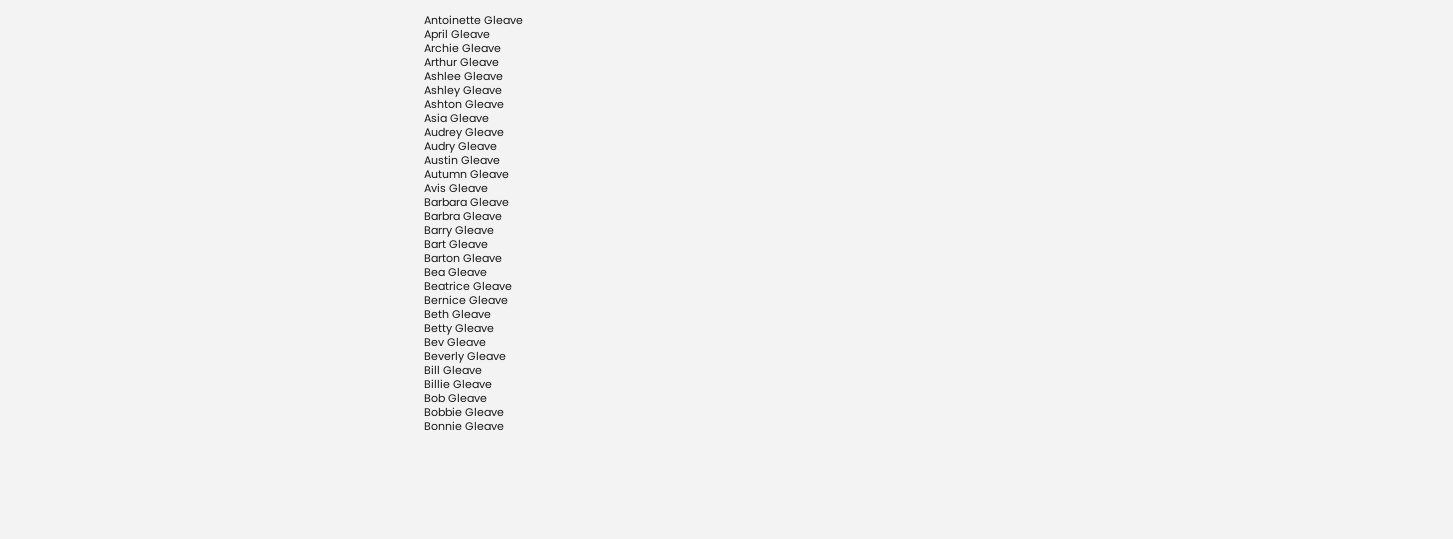Antoinette Gleave
April Gleave
Archie Gleave
Arthur Gleave
Ashlee Gleave
Ashley Gleave
Ashton Gleave
Asia Gleave
Audrey Gleave
Audry Gleave
Austin Gleave
Autumn Gleave
Avis Gleave
Barbara Gleave
Barbra Gleave
Barry Gleave
Bart Gleave
Barton Gleave
Bea Gleave
Beatrice Gleave
Bernice Gleave
Beth Gleave
Betty Gleave
Bev Gleave
Beverly Gleave
Bill Gleave
Billie Gleave
Bob Gleave
Bobbie Gleave
Bonnie Gleave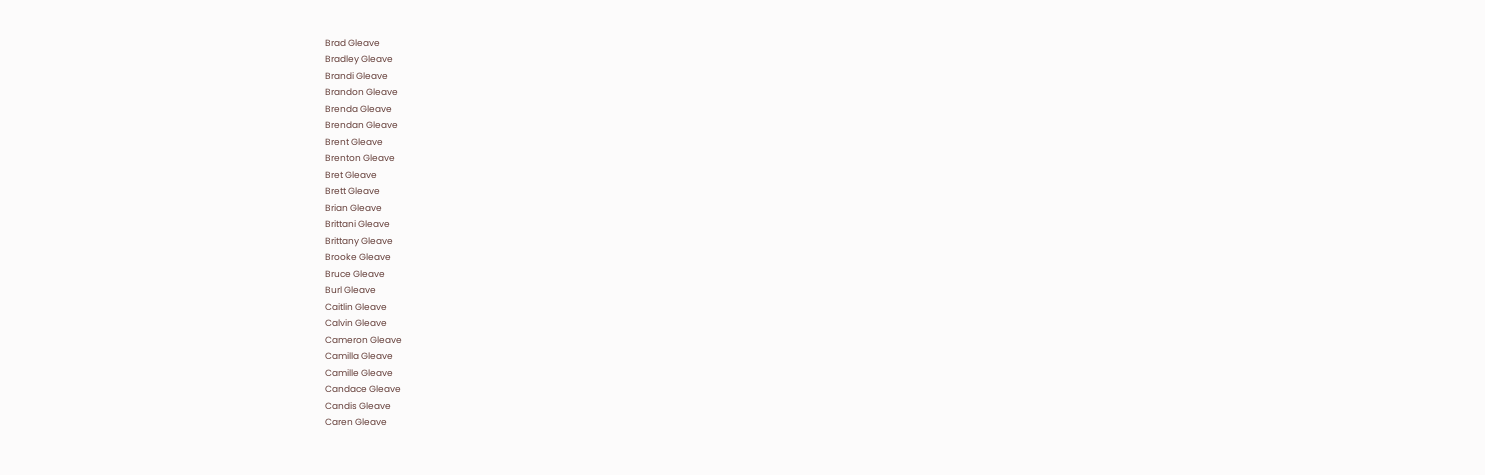Brad Gleave
Bradley Gleave
Brandi Gleave
Brandon Gleave
Brenda Gleave
Brendan Gleave
Brent Gleave
Brenton Gleave
Bret Gleave
Brett Gleave
Brian Gleave
Brittani Gleave
Brittany Gleave
Brooke Gleave
Bruce Gleave
Burl Gleave
Caitlin Gleave
Calvin Gleave
Cameron Gleave
Camilla Gleave
Camille Gleave
Candace Gleave
Candis Gleave
Caren Gleave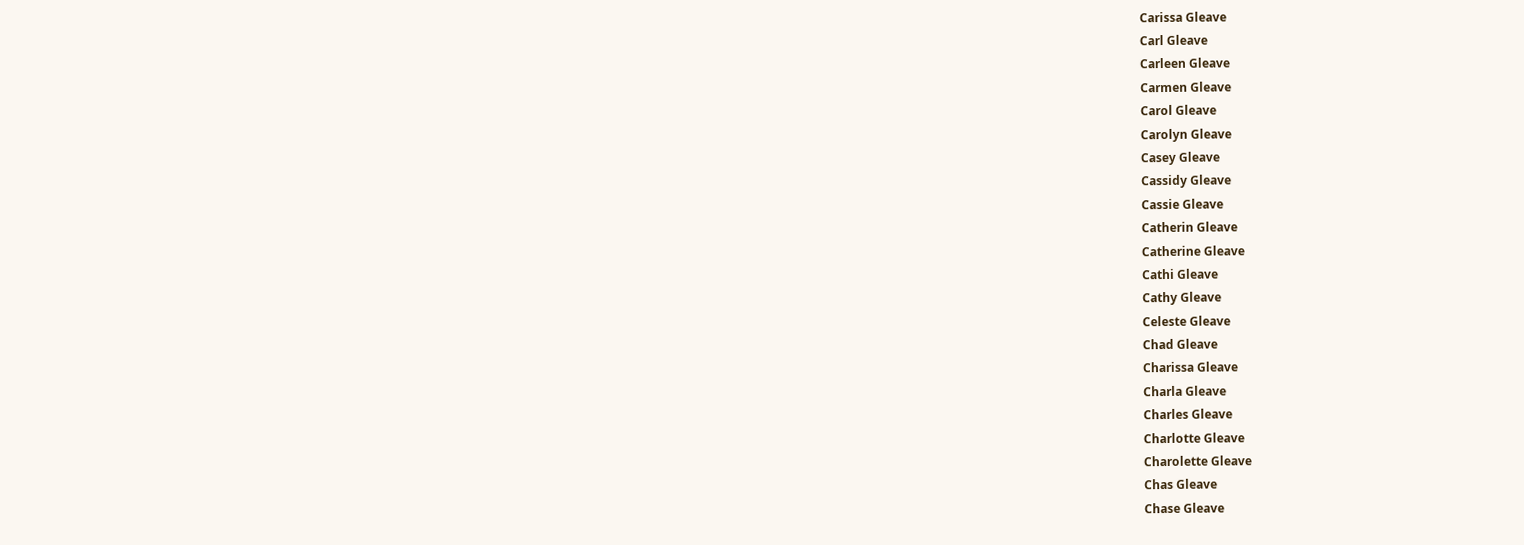Carissa Gleave
Carl Gleave
Carleen Gleave
Carmen Gleave
Carol Gleave
Carolyn Gleave
Casey Gleave
Cassidy Gleave
Cassie Gleave
Catherin Gleave
Catherine Gleave
Cathi Gleave
Cathy Gleave
Celeste Gleave
Chad Gleave
Charissa Gleave
Charla Gleave
Charles Gleave
Charlotte Gleave
Charolette Gleave
Chas Gleave
Chase Gleave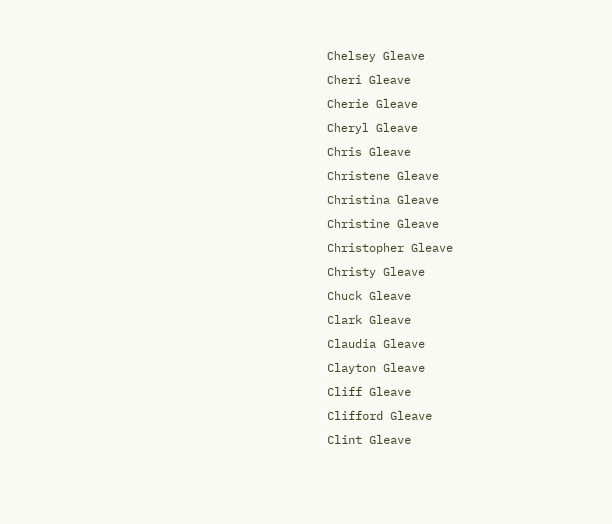Chelsey Gleave
Cheri Gleave
Cherie Gleave
Cheryl Gleave
Chris Gleave
Christene Gleave
Christina Gleave
Christine Gleave
Christopher Gleave
Christy Gleave
Chuck Gleave
Clark Gleave
Claudia Gleave
Clayton Gleave
Cliff Gleave
Clifford Gleave
Clint Gleave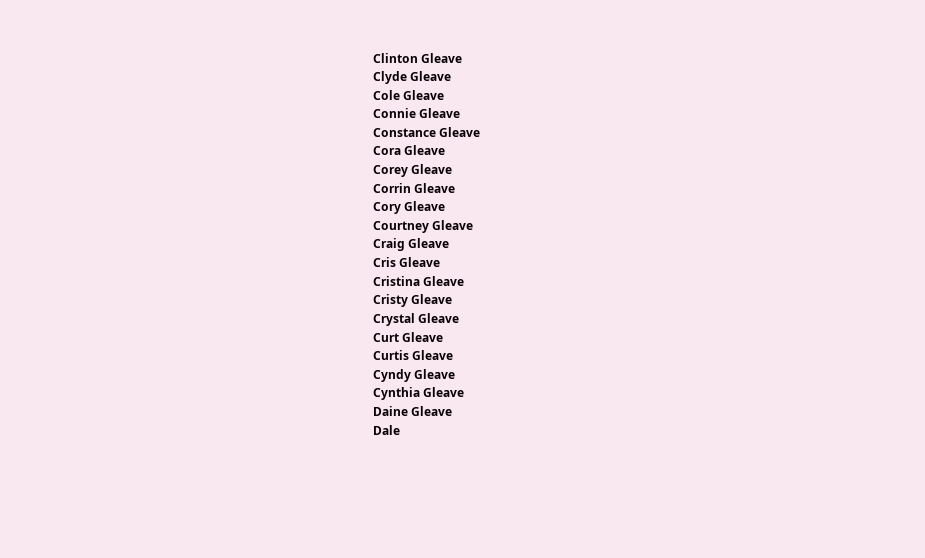Clinton Gleave
Clyde Gleave
Cole Gleave
Connie Gleave
Constance Gleave
Cora Gleave
Corey Gleave
Corrin Gleave
Cory Gleave
Courtney Gleave
Craig Gleave
Cris Gleave
Cristina Gleave
Cristy Gleave
Crystal Gleave
Curt Gleave
Curtis Gleave
Cyndy Gleave
Cynthia Gleave
Daine Gleave
Dale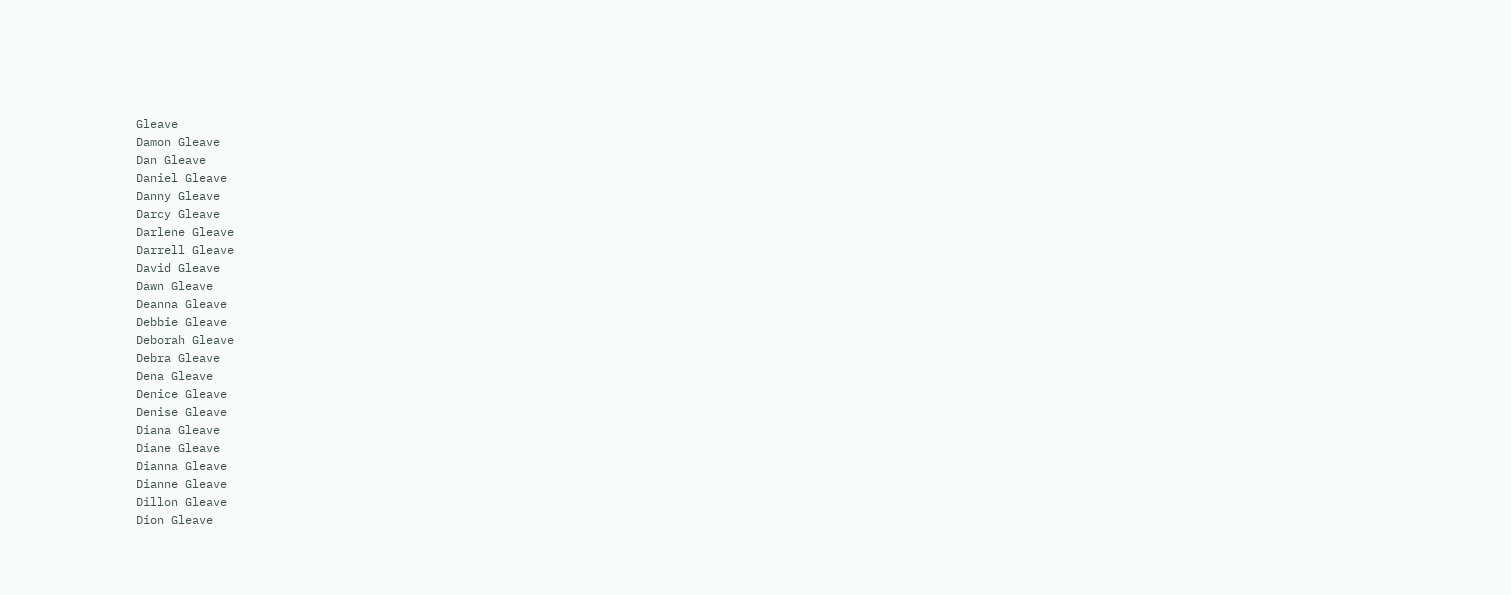Gleave
Damon Gleave
Dan Gleave
Daniel Gleave
Danny Gleave
Darcy Gleave
Darlene Gleave
Darrell Gleave
David Gleave
Dawn Gleave
Deanna Gleave
Debbie Gleave
Deborah Gleave
Debra Gleave
Dena Gleave
Denice Gleave
Denise Gleave
Diana Gleave
Diane Gleave
Dianna Gleave
Dianne Gleave
Dillon Gleave
Dion Gleave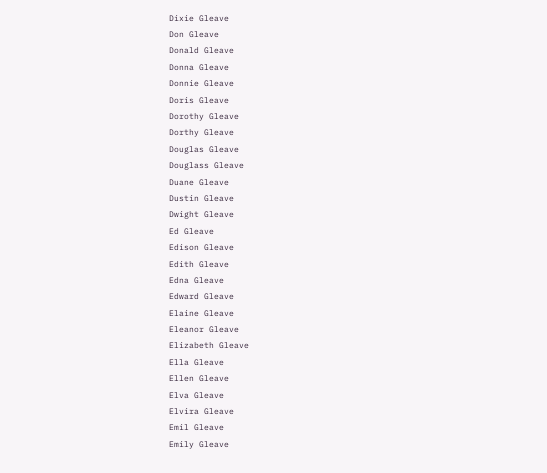Dixie Gleave
Don Gleave
Donald Gleave
Donna Gleave
Donnie Gleave
Doris Gleave
Dorothy Gleave
Dorthy Gleave
Douglas Gleave
Douglass Gleave
Duane Gleave
Dustin Gleave
Dwight Gleave
Ed Gleave
Edison Gleave
Edith Gleave
Edna Gleave
Edward Gleave
Elaine Gleave
Eleanor Gleave
Elizabeth Gleave
Ella Gleave
Ellen Gleave
Elva Gleave
Elvira Gleave
Emil Gleave
Emily Gleave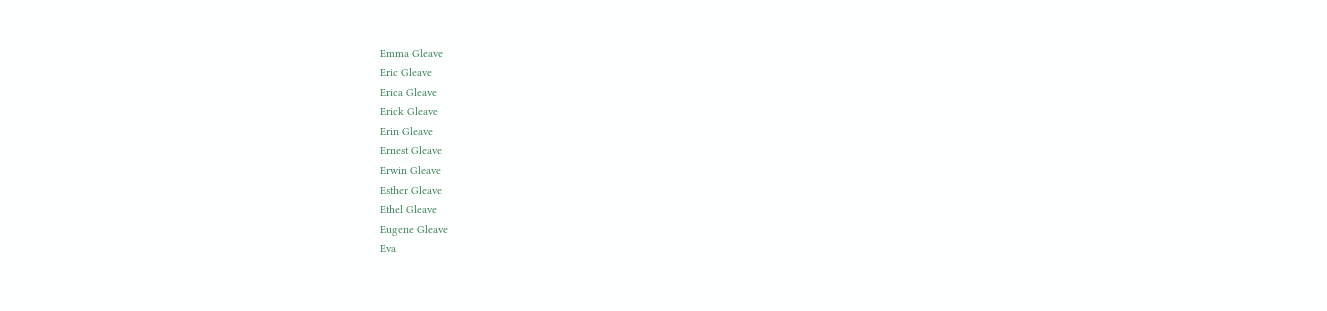Emma Gleave
Eric Gleave
Erica Gleave
Erick Gleave
Erin Gleave
Ernest Gleave
Erwin Gleave
Esther Gleave
Ethel Gleave
Eugene Gleave
Eva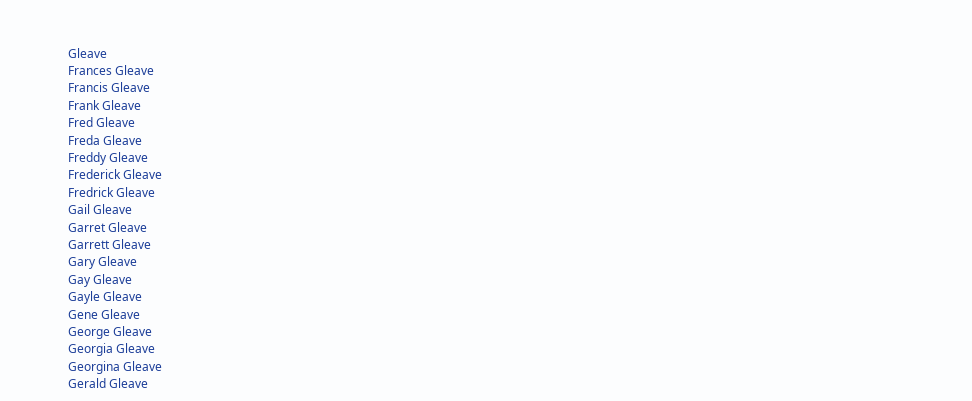Gleave
Frances Gleave
Francis Gleave
Frank Gleave
Fred Gleave
Freda Gleave
Freddy Gleave
Frederick Gleave
Fredrick Gleave
Gail Gleave
Garret Gleave
Garrett Gleave
Gary Gleave
Gay Gleave
Gayle Gleave
Gene Gleave
George Gleave
Georgia Gleave
Georgina Gleave
Gerald Gleave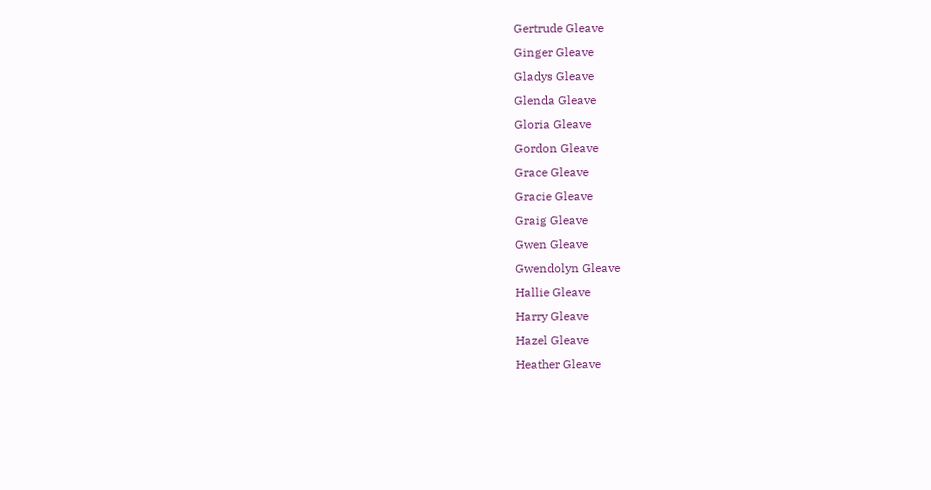Gertrude Gleave
Ginger Gleave
Gladys Gleave
Glenda Gleave
Gloria Gleave
Gordon Gleave
Grace Gleave
Gracie Gleave
Graig Gleave
Gwen Gleave
Gwendolyn Gleave
Hallie Gleave
Harry Gleave
Hazel Gleave
Heather Gleave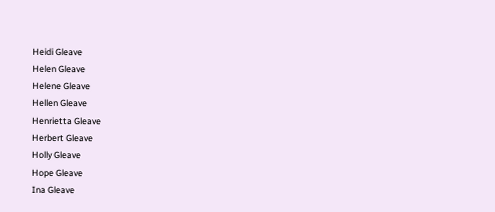Heidi Gleave
Helen Gleave
Helene Gleave
Hellen Gleave
Henrietta Gleave
Herbert Gleave
Holly Gleave
Hope Gleave
Ina Gleave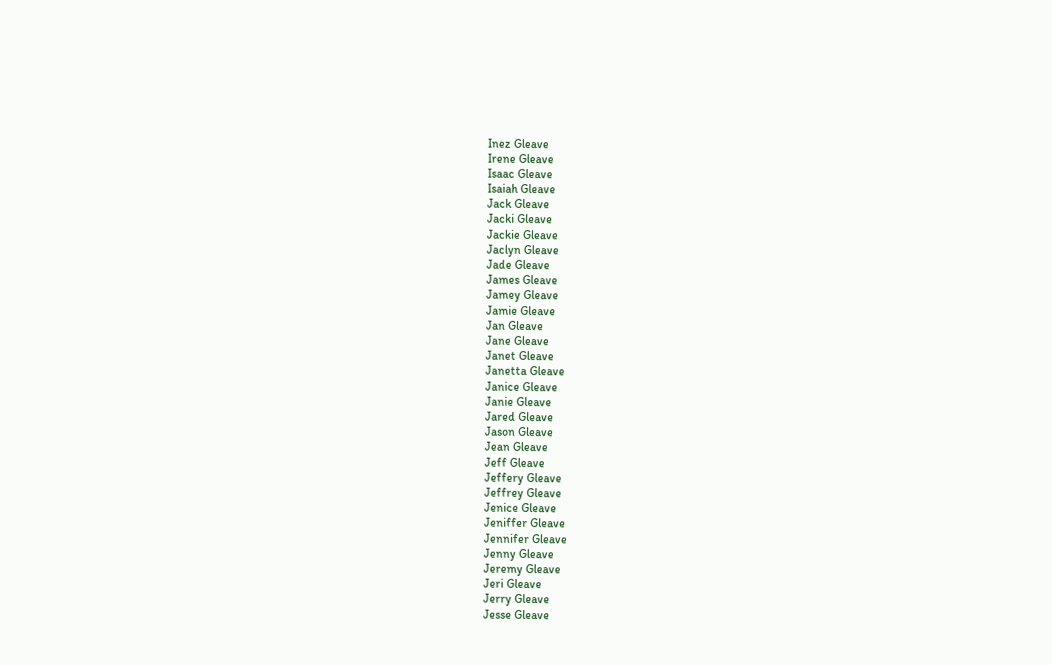Inez Gleave
Irene Gleave
Isaac Gleave
Isaiah Gleave
Jack Gleave
Jacki Gleave
Jackie Gleave
Jaclyn Gleave
Jade Gleave
James Gleave
Jamey Gleave
Jamie Gleave
Jan Gleave
Jane Gleave
Janet Gleave
Janetta Gleave
Janice Gleave
Janie Gleave
Jared Gleave
Jason Gleave
Jean Gleave
Jeff Gleave
Jeffery Gleave
Jeffrey Gleave
Jenice Gleave
Jeniffer Gleave
Jennifer Gleave
Jenny Gleave
Jeremy Gleave
Jeri Gleave
Jerry Gleave
Jesse Gleave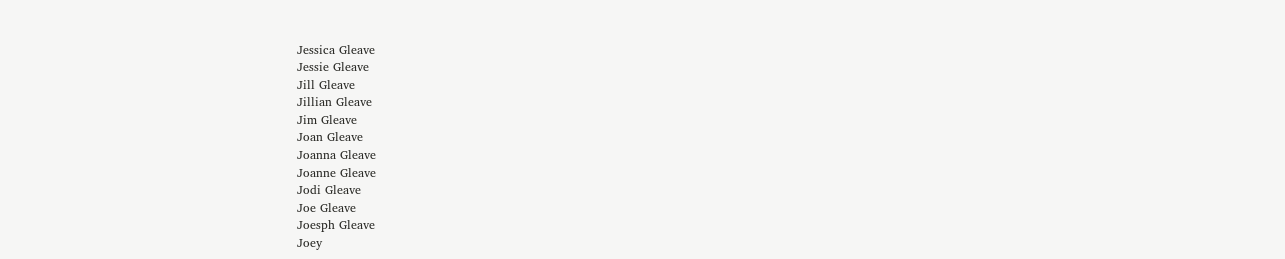Jessica Gleave
Jessie Gleave
Jill Gleave
Jillian Gleave
Jim Gleave
Joan Gleave
Joanna Gleave
Joanne Gleave
Jodi Gleave
Joe Gleave
Joesph Gleave
Joey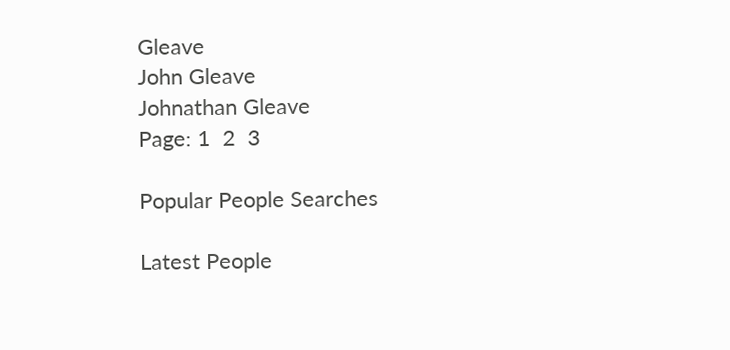Gleave
John Gleave
Johnathan Gleave
Page: 1  2  3

Popular People Searches

Latest People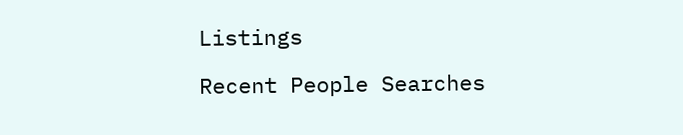Listings

Recent People Searches